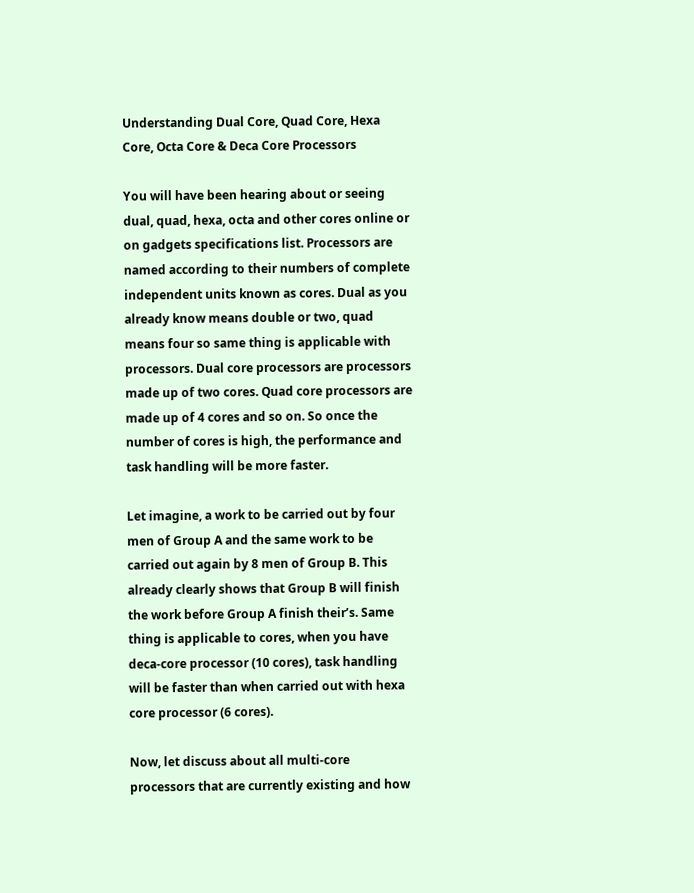Understanding Dual Core, Quad Core, Hexa Core, Octa Core & Deca Core Processors

You will have been hearing about or seeing dual, quad, hexa, octa and other cores online or on gadgets specifications list. Processors are named according to their numbers of complete independent units known as cores. Dual as you already know means double or two, quad means four so same thing is applicable with processors. Dual core processors are processors made up of two cores. Quad core processors are made up of 4 cores and so on. So once the number of cores is high, the performance and task handling will be more faster.

Let imagine, a work to be carried out by four men of Group A and the same work to be carried out again by 8 men of Group B. This already clearly shows that Group B will finish the work before Group A finish their’s. Same thing is applicable to cores, when you have deca-core processor (10 cores), task handling will be faster than when carried out with hexa core processor (6 cores).

Now, let discuss about all multi-core processors that are currently existing and how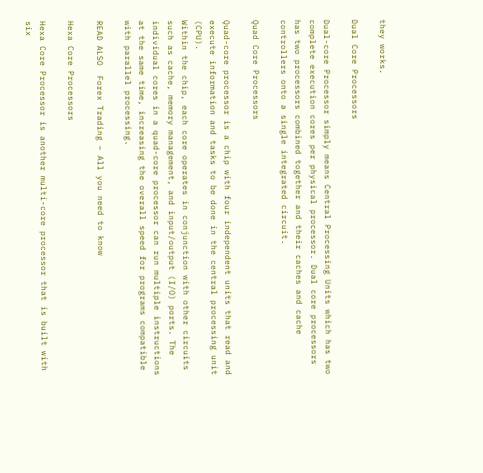they works.

Dual Core Processors

Dual-core Processor simply means Central Processing Units which has two complete execution cores per physical processor. Dual core processors has two processors combined together and their caches and cache controllers onto a single integrated circuit.

Quad Core Processors

Quad-core processor is a chip with four independent units that read and execute information and tasks to be done in the central processing unit (CPU).
Within the chip, each core operates in conjunction with other circuits such as cache, memory management, and input/output (I/O) ports. The individual cores in a quad-core processor can run multiple instructions at the same time, increasing the overall speed for programs compatible with parallel processing.

READ ALSO  Forex Trading – All you need to know

Hexa Core Processors

Hexa Core Processor is another multi-core processor that is built with six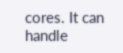cores. It can handle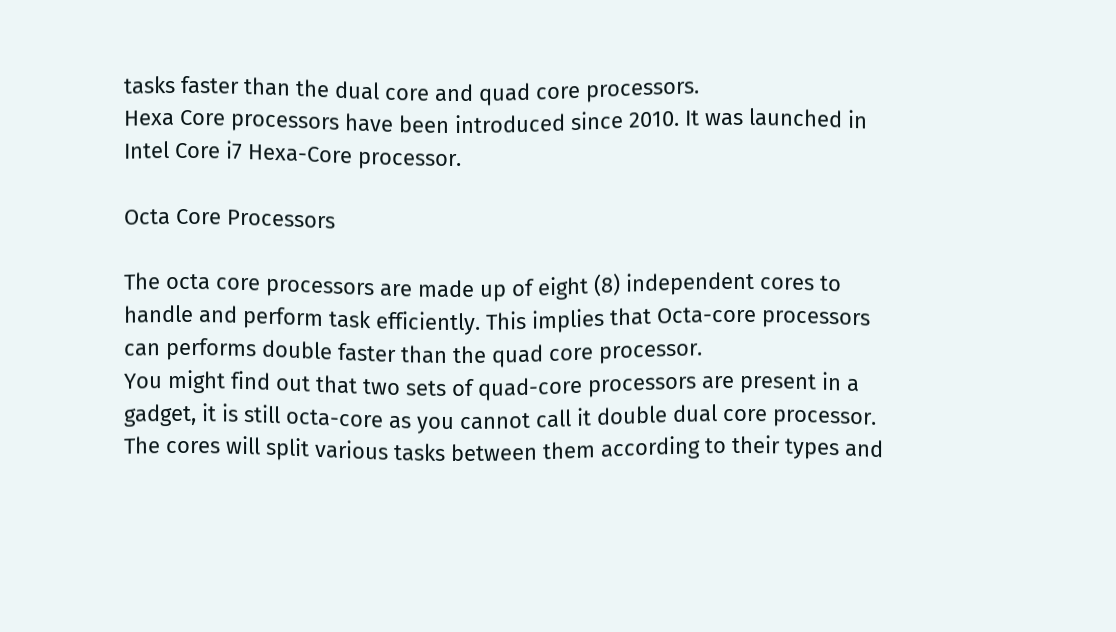tasks faster than the dual core and quad core processors.
Hexa Core processors have been introduced since 2010. It was launched in Intel Core i7 Hexa-Core processor.

Octa Core Processors

The octa core processors are made up of eight (8) independent cores to handle and perform task efficiently. This implies that Octa-core processors can performs double faster than the quad core processor.
You might find out that two sets of quad-core processors are present in a gadget, it is still octa-core as you cannot call it double dual core processor. The cores will split various tasks between them according to their types and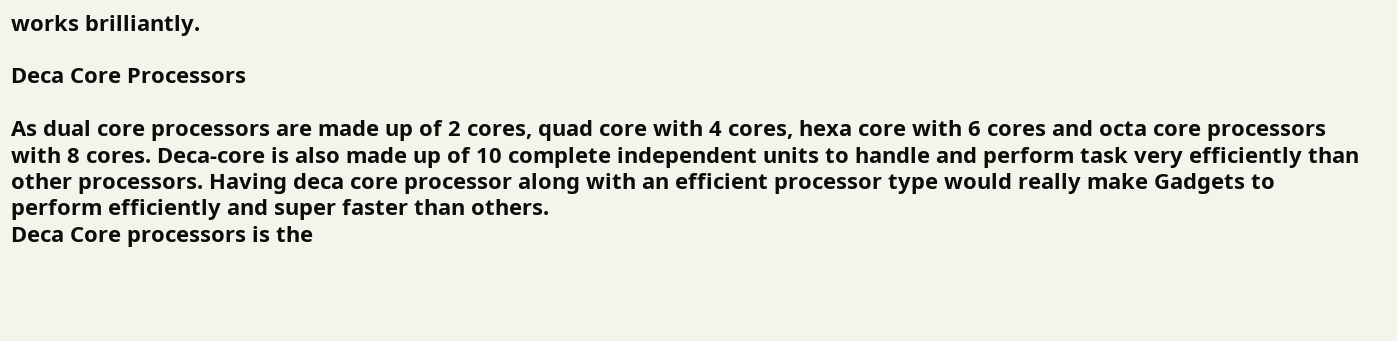works brilliantly.

Deca Core Processors

As dual core processors are made up of 2 cores, quad core with 4 cores, hexa core with 6 cores and octa core processors with 8 cores. Deca-core is also made up of 10 complete independent units to handle and perform task very efficiently than other processors. Having deca core processor along with an efficient processor type would really make Gadgets to perform efficiently and super faster than others.
Deca Core processors is the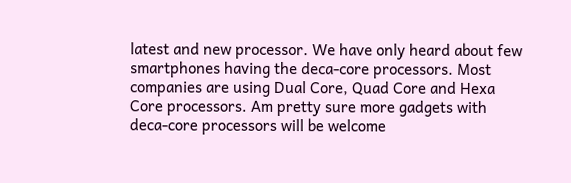latest and new processor. We have only heard about few smartphones having the deca-core processors. Most companies are using Dual Core, Quad Core and Hexa Core processors. Am pretty sure more gadgets with deca-core processors will be welcome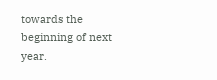towards the beginning of next year.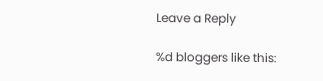Leave a Reply

%d bloggers like this: